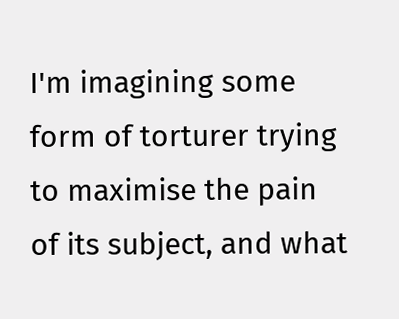I'm imagining some form of torturer trying to maximise the pain of its subject, and what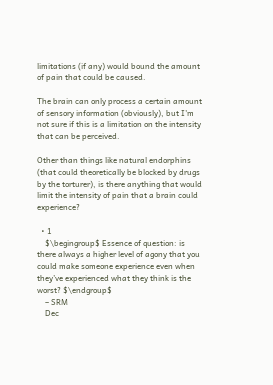limitations (if any) would bound the amount of pain that could be caused.

The brain can only process a certain amount of sensory information (obviously), but I'm not sure if this is a limitation on the intensity that can be perceived.

Other than things like natural endorphins (that could theoretically be blocked by drugs by the torturer), is there anything that would limit the intensity of pain that a brain could experience?

  • 1
    $\begingroup$ Essence of question: is there always a higher level of agony that you could make someone experience even when they’ve experienced what they think is the worst? $\endgroup$
    – SRM
    Dec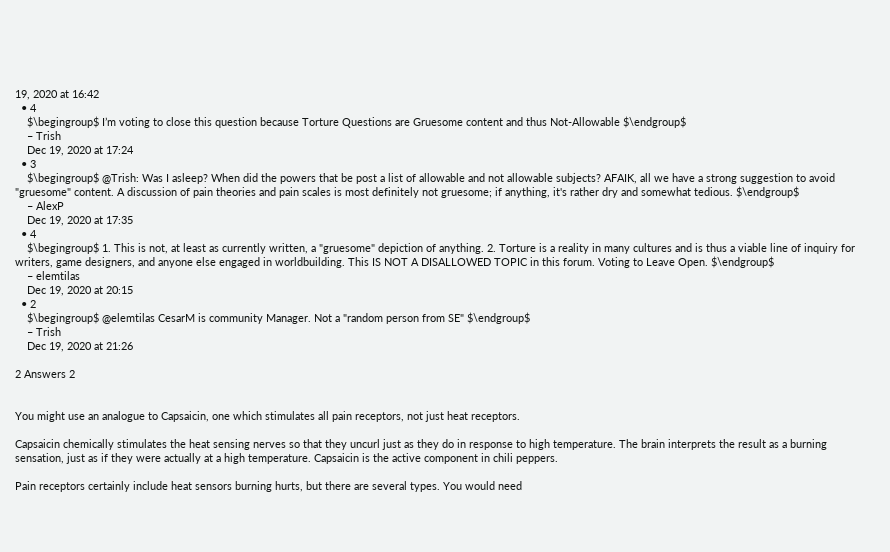19, 2020 at 16:42
  • 4
    $\begingroup$ I’m voting to close this question because Torture Questions are Gruesome content and thus Not-Allowable $\endgroup$
    – Trish
    Dec 19, 2020 at 17:24
  • 3
    $\begingroup$ @Trish: Was I asleep? When did the powers that be post a list of allowable and not allowable subjects? AFAIK, all we have a strong suggestion to avoid "gruesome" content. A discussion of pain theories and pain scales is most definitely not gruesome; if anything, it's rather dry and somewhat tedious. $\endgroup$
    – AlexP
    Dec 19, 2020 at 17:35
  • 4
    $\begingroup$ 1. This is not, at least as currently written, a "gruesome" depiction of anything. 2. Torture is a reality in many cultures and is thus a viable line of inquiry for writers, game designers, and anyone else engaged in worldbuilding. This IS NOT A DISALLOWED TOPIC in this forum. Voting to Leave Open. $\endgroup$
    – elemtilas
    Dec 19, 2020 at 20:15
  • 2
    $\begingroup$ @elemtilas CesarM is community Manager. Not a "random person from SE" $\endgroup$
    – Trish
    Dec 19, 2020 at 21:26

2 Answers 2


You might use an analogue to Capsaicin, one which stimulates all pain receptors, not just heat receptors.

Capsaicin chemically stimulates the heat sensing nerves so that they uncurl just as they do in response to high temperature. The brain interprets the result as a burning sensation, just as if they were actually at a high temperature. Capsaicin is the active component in chili peppers.

Pain receptors certainly include heat sensors burning hurts, but there are several types. You would need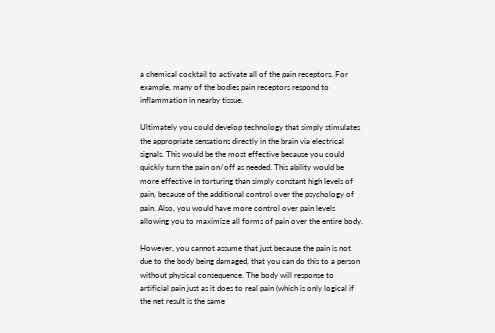a chemical cocktail to activate all of the pain receptors. For example, many of the bodies pain receptors respond to inflammation in nearby tissue.

Ultimately you could develop technology that simply stimulates the appropriate sensations directly in the brain via electrical signals. This would be the most effective because you could quickly turn the pain on/off as needed. This ability would be more effective in torturing than simply constant high levels of pain, because of the additional control over the psychology of pain. Also, you would have more control over pain levels allowing you to maximize all forms of pain over the entire body.

However, you cannot assume that just because the pain is not due to the body being damaged, that you can do this to a person without physical consequence. The body will response to artificial pain just as it does to real pain (which is only logical if the net result is the same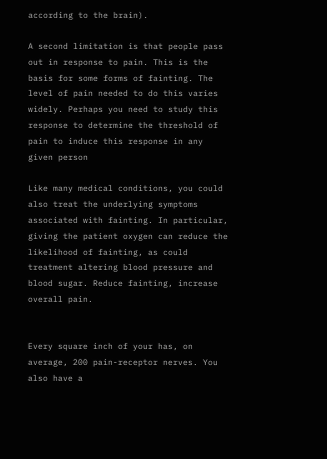according to the brain).

A second limitation is that people pass out in response to pain. This is the basis for some forms of fainting. The level of pain needed to do this varies widely. Perhaps you need to study this response to determine the threshold of pain to induce this response in any given person

Like many medical conditions, you could also treat the underlying symptoms associated with fainting. In particular, giving the patient oxygen can reduce the likelihood of fainting, as could treatment altering blood pressure and blood sugar. Reduce fainting, increase overall pain.


Every square inch of your has, on average, 200 pain-receptor nerves. You also have a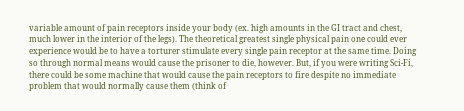variable amount of pain receptors inside your body (ex. high amounts in the GI tract and chest, much lower in the interior of the legs). The theoretical greatest single physical pain one could ever experience would be to have a torturer stimulate every single pain receptor at the same time. Doing so through normal means would cause the prisoner to die, however. But, if you were writing Sci-Fi, there could be some machine that would cause the pain receptors to fire despite no immediate problem that would normally cause them (think of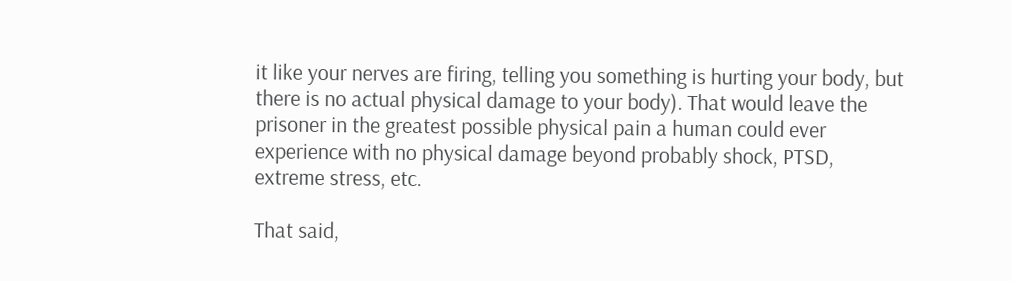it like your nerves are firing, telling you something is hurting your body, but there is no actual physical damage to your body). That would leave the prisoner in the greatest possible physical pain a human could ever experience with no physical damage beyond probably shock, PTSD, extreme stress, etc.

That said,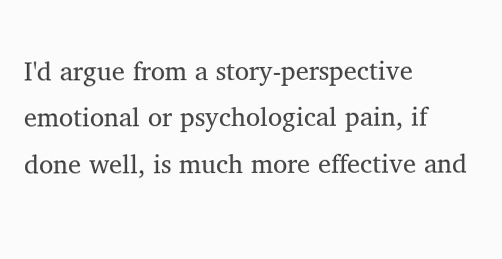I'd argue from a story-perspective emotional or psychological pain, if done well, is much more effective and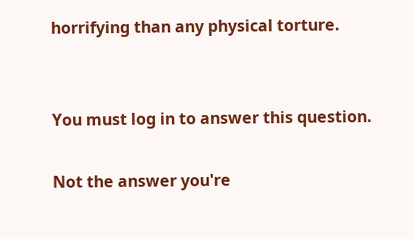horrifying than any physical torture.


You must log in to answer this question.

Not the answer you're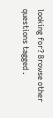looking for? Browse other questions tagged .